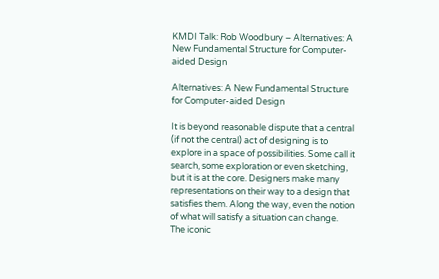KMDI Talk: Rob Woodbury – Alternatives: A New Fundamental Structure for Computer-aided Design

Alternatives: A New Fundamental Structure for Computer-aided Design

It is beyond reasonable dispute that a central (if not the central) act of designing is to explore in a space of possibilities. Some call it search, some exploration or even sketching, but it is at the core. Designers make many representations on their way to a design that satisfies them. Along the way, even the notion of what will satisfy a situation can change. The iconic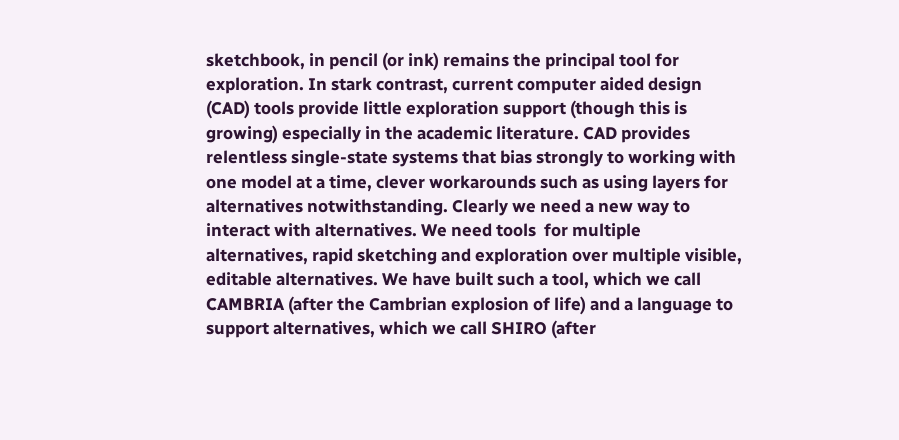sketchbook, in pencil (or ink) remains the principal tool for exploration. In stark contrast, current computer aided design (CAD) tools provide little exploration support (though this is growing) especially in the academic literature. CAD provides relentless single-state systems that bias strongly to working with one model at a time, clever workarounds such as using layers for alternatives notwithstanding. Clearly we need a new way to interact with alternatives. We need tools  for multiple alternatives, rapid sketching and exploration over multiple visible, editable alternatives. We have built such a tool, which we call CAMBRIA (after the Cambrian explosion of life) and a language to support alternatives, which we call SHIRO (after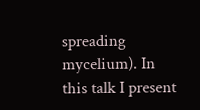spreading mycelium). In this talk I present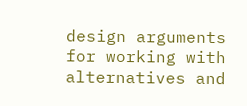design arguments for working with alternatives and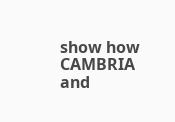show how CAMBRIA and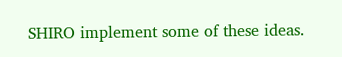SHIRO implement some of these ideas.